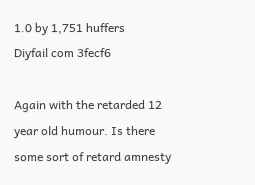1.0 by 1,751 huffers
Diyfail com 3fecf6

Again with the retarded 12 year old humour. Is there some sort of retard amnesty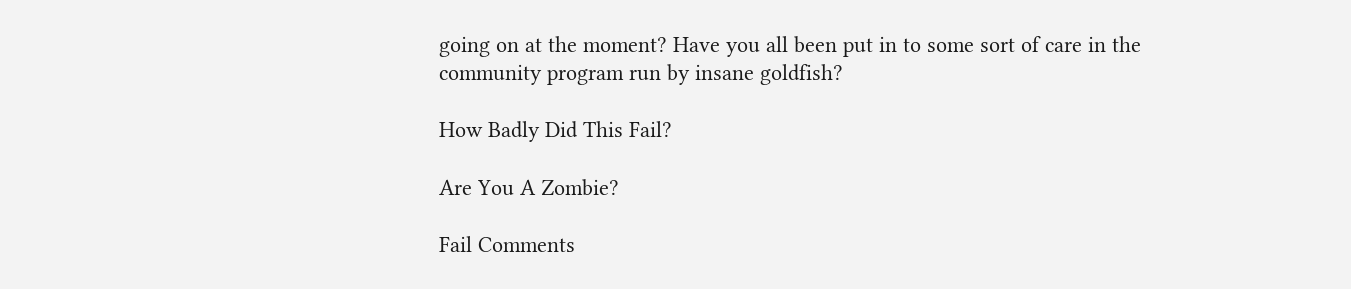going on at the moment? Have you all been put in to some sort of care in the community program run by insane goldfish?

How Badly Did This Fail?

Are You A Zombie?

Fail Comments